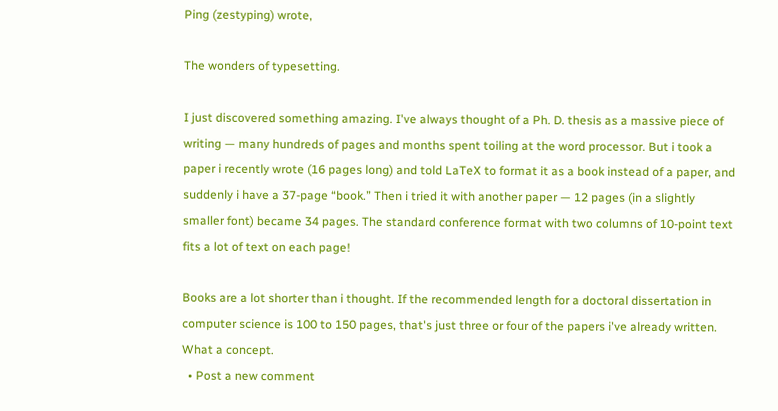Ping (zestyping) wrote,

The wonders of typesetting.

I just discovered something amazing. I've always thought of a Ph. D. thesis as a massive piece of writing — many hundreds of pages and months spent toiling at the word processor. But i took a paper i recently wrote (16 pages long) and told LaTeX to format it as a book instead of a paper, and suddenly i have a 37-page “book.” Then i tried it with another paper — 12 pages (in a slightly smaller font) became 34 pages. The standard conference format with two columns of 10-point text fits a lot of text on each page!

Books are a lot shorter than i thought. If the recommended length for a doctoral dissertation in computer science is 100 to 150 pages, that's just three or four of the papers i've already written. What a concept.
  • Post a new comment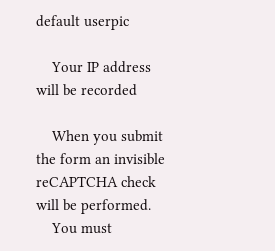default userpic

    Your IP address will be recorded

    When you submit the form an invisible reCAPTCHA check will be performed.
    You must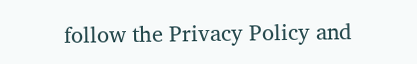follow the Privacy Policy and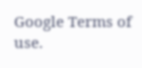Google Terms of use.